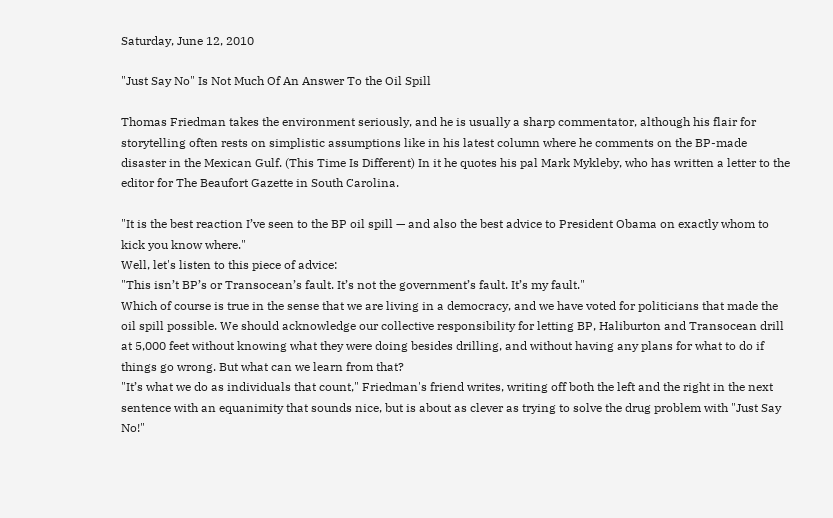Saturday, June 12, 2010

"Just Say No" Is Not Much Of An Answer To the Oil Spill

Thomas Friedman takes the environment seriously, and he is usually a sharp commentator, although his flair for storytelling often rests on simplistic assumptions like in his latest column where he comments on the BP-made disaster in the Mexican Gulf. (This Time Is Different) In it he quotes his pal Mark Mykleby, who has written a letter to the editor for The Beaufort Gazette in South Carolina.

"It is the best reaction I’ve seen to the BP oil spill — and also the best advice to President Obama on exactly whom to kick you know where."
Well, let's listen to this piece of advice:
"This isn’t BP’s or Transocean’s fault. It’s not the government’s fault. It’s my fault."
Which of course is true in the sense that we are living in a democracy, and we have voted for politicians that made the oil spill possible. We should acknowledge our collective responsibility for letting BP, Haliburton and Transocean drill at 5,000 feet without knowing what they were doing besides drilling, and without having any plans for what to do if things go wrong. But what can we learn from that?
"It’s what we do as individuals that count," Friedman's friend writes, writing off both the left and the right in the next sentence with an equanimity that sounds nice, but is about as clever as trying to solve the drug problem with "Just Say No!"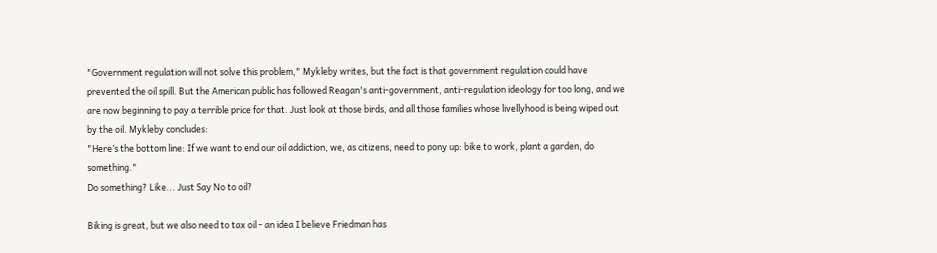"Government regulation will not solve this problem," Mykleby writes, but the fact is that government regulation could have prevented the oil spill. But the American public has followed Reagan's anti-government, anti-regulation ideology for too long, and we are now beginning to pay a terrible price for that. Just look at those birds, and all those families whose livellyhood is being wiped out by the oil. Mykleby concludes:
"Here’s the bottom line: If we want to end our oil addiction, we, as citizens, need to pony up: bike to work, plant a garden, do something."
Do something? Like... Just Say No to oil?

Biking is great, but we also need to tax oil - an idea I believe Friedman has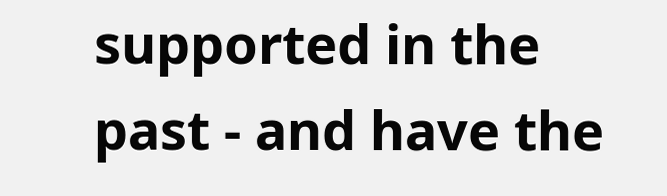supported in the past - and have the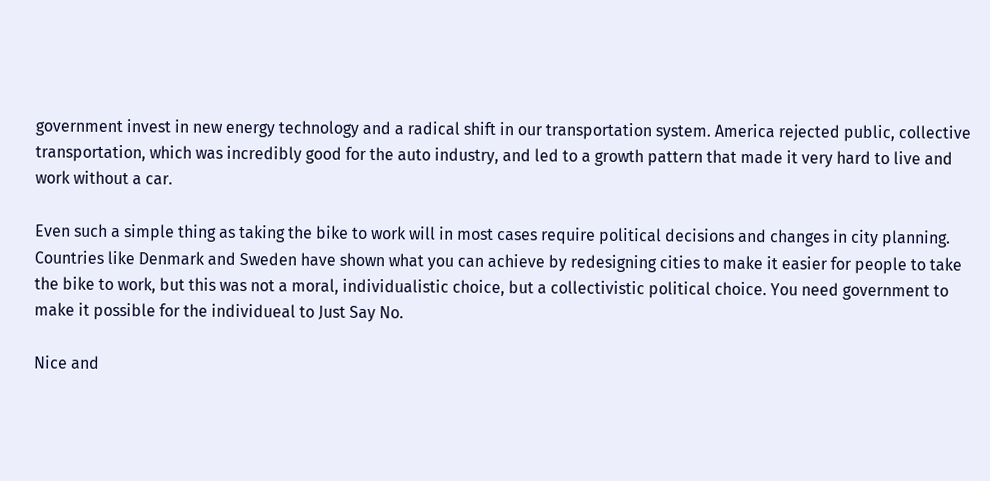government invest in new energy technology and a radical shift in our transportation system. America rejected public, collective transportation, which was incredibly good for the auto industry, and led to a growth pattern that made it very hard to live and work without a car.

Even such a simple thing as taking the bike to work will in most cases require political decisions and changes in city planning. Countries like Denmark and Sweden have shown what you can achieve by redesigning cities to make it easier for people to take the bike to work, but this was not a moral, individualistic choice, but a collectivistic political choice. You need government to make it possible for the individueal to Just Say No.

Nice and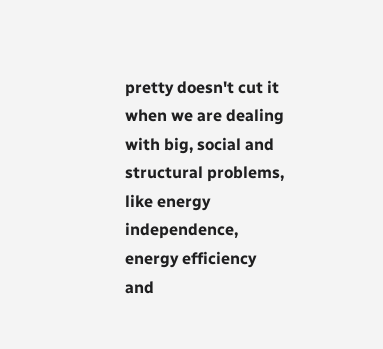pretty doesn't cut it when we are dealing with big, social and structural problems, like energy independence, energy efficiency and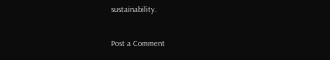sustainability.

Post a Comment